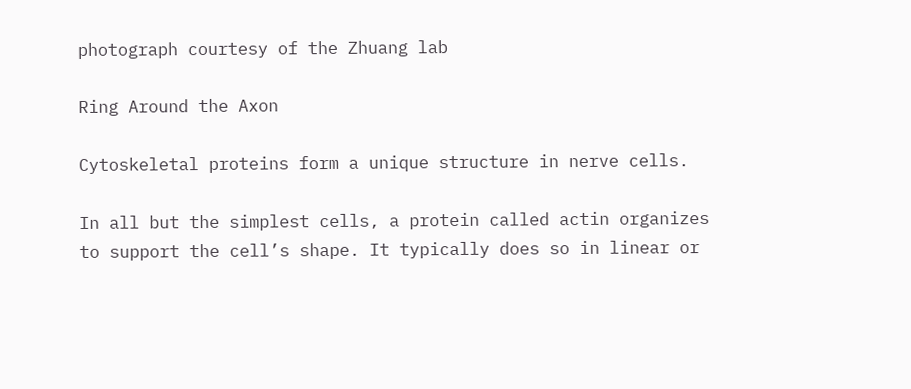photograph courtesy of the Zhuang lab

Ring Around the Axon

Cytoskeletal proteins form a unique structure in nerve cells.

In all but the simplest cells, a protein called actin organizes to support the cell’s shape. It typically does so in linear or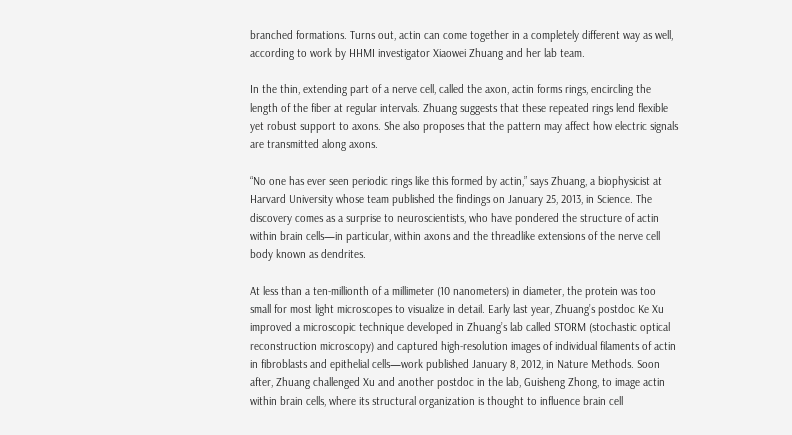branched formations. Turns out, actin can come together in a completely different way as well, according to work by HHMI investigator Xiaowei Zhuang and her lab team.

In the thin, extending part of a nerve cell, called the axon, actin forms rings, encircling the length of the fiber at regular intervals. Zhuang suggests that these repeated rings lend flexible yet robust support to axons. She also proposes that the pattern may affect how electric signals are transmitted along axons.

“No one has ever seen periodic rings like this formed by actin,” says Zhuang, a biophysicist at Harvard University whose team published the findings on January 25, 2013, in Science. The discovery comes as a surprise to neuroscientists, who have pondered the structure of actin within brain cells—in particular, within axons and the threadlike extensions of the nerve cell body known as dendrites.

At less than a ten-millionth of a millimeter (10 nanometers) in diameter, the protein was too small for most light microscopes to visualize in detail. Early last year, Zhuang’s postdoc Ke Xu improved a microscopic technique developed in Zhuang’s lab called STORM (stochastic optical reconstruction microscopy) and captured high-resolution images of individual filaments of actin in fibroblasts and epithelial cells—work published January 8, 2012, in Nature Methods. Soon after, Zhuang challenged Xu and another postdoc in the lab, Guisheng Zhong, to image actin within brain cells, where its structural organization is thought to influence brain cell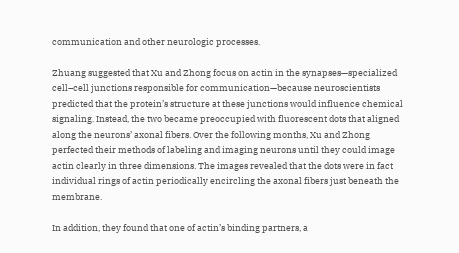communication and other neurologic processes.

Zhuang suggested that Xu and Zhong focus on actin in the synapses—specialized cell–cell junctions responsible for communication—because neuroscientists predicted that the protein’s structure at these junctions would influence chemical signaling. Instead, the two became preoccupied with fluorescent dots that aligned along the neurons’ axonal fibers. Over the following months, Xu and Zhong perfected their methods of labeling and imaging neurons until they could image actin clearly in three dimensions. The images revealed that the dots were in fact individual rings of actin periodically encircling the axonal fibers just beneath the membrane.

In addition, they found that one of actin’s binding partners, a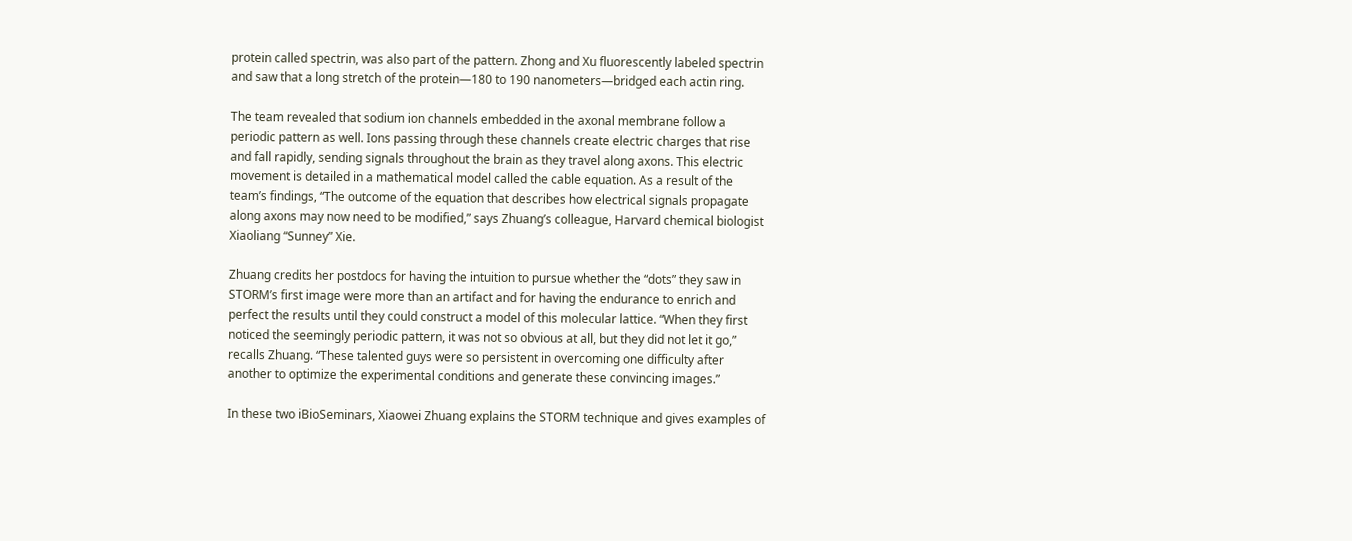protein called spectrin, was also part of the pattern. Zhong and Xu fluorescently labeled spectrin and saw that a long stretch of the protein—180 to 190 nanometers—bridged each actin ring.

The team revealed that sodium ion channels embedded in the axonal membrane follow a periodic pattern as well. Ions passing through these channels create electric charges that rise and fall rapidly, sending signals throughout the brain as they travel along axons. This electric movement is detailed in a mathematical model called the cable equation. As a result of the team’s findings, “The outcome of the equation that describes how electrical signals propagate along axons may now need to be modified,” says Zhuang’s colleague, Harvard chemical biologist Xiaoliang “Sunney” Xie.

Zhuang credits her postdocs for having the intuition to pursue whether the “dots” they saw in STORM’s first image were more than an artifact and for having the endurance to enrich and perfect the results until they could construct a model of this molecular lattice. “When they first noticed the seemingly periodic pattern, it was not so obvious at all, but they did not let it go,” recalls Zhuang. “These talented guys were so persistent in overcoming one difficulty after another to optimize the experimental conditions and generate these convincing images.”

In these two iBioSeminars, Xiaowei Zhuang explains the STORM technique and gives examples of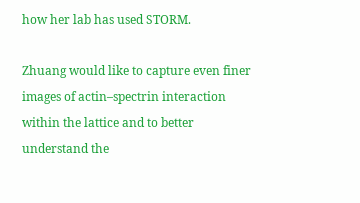how her lab has used STORM.

Zhuang would like to capture even finer images of actin–spectrin interaction within the lattice and to better understand the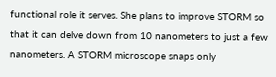functional role it serves. She plans to improve STORM so that it can delve down from 10 nanometers to just a few nanometers. A STORM microscope snaps only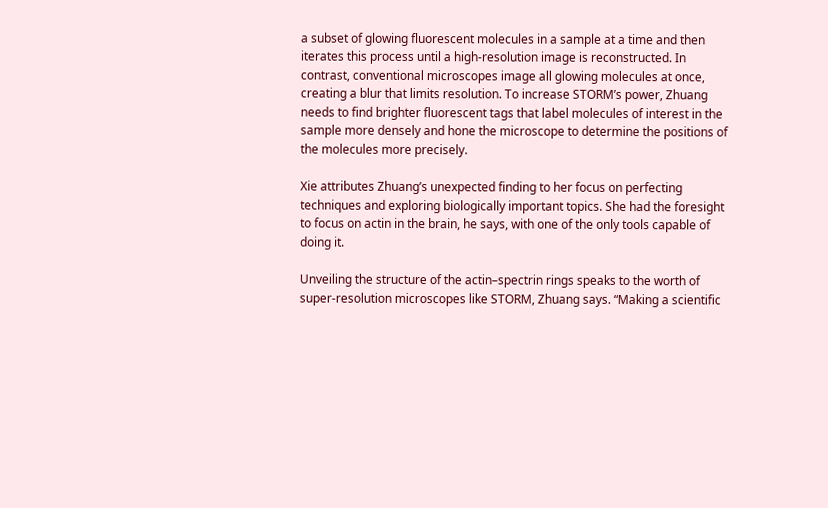a subset of glowing fluorescent molecules in a sample at a time and then iterates this process until a high-resolution image is reconstructed. In contrast, conventional microscopes image all glowing molecules at once, creating a blur that limits resolution. To increase STORM’s power, Zhuang needs to find brighter fluorescent tags that label molecules of interest in the sample more densely and hone the microscope to determine the positions of the molecules more precisely.

Xie attributes Zhuang’s unexpected finding to her focus on perfecting techniques and exploring biologically important topics. She had the foresight to focus on actin in the brain, he says, with one of the only tools capable of doing it.

Unveiling the structure of the actin–spectrin rings speaks to the worth of super-resolution microscopes like STORM, Zhuang says. “Making a scientific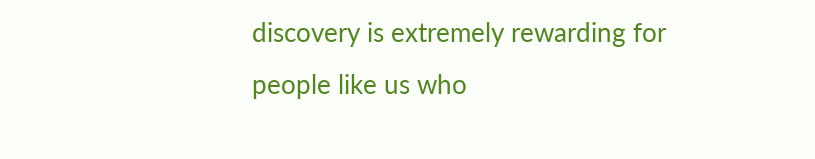discovery is extremely rewarding for people like us who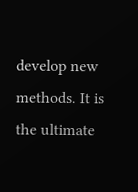develop new methods. It is the ultimate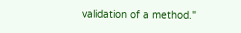validation of a method."